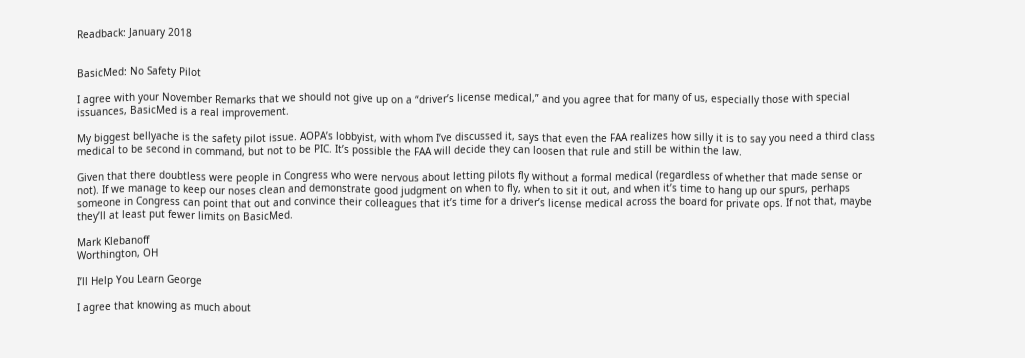Readback: January 2018


BasicMed: No Safety Pilot

I agree with your November Remarks that we should not give up on a “driver’s license medical,” and you agree that for many of us, especially those with special issuances, BasicMed is a real improvement.

My biggest bellyache is the safety pilot issue. AOPA’s lobbyist, with whom I’ve discussed it, says that even the FAA realizes how silly it is to say you need a third class medical to be second in command, but not to be PIC. It’s possible the FAA will decide they can loosen that rule and still be within the law.

Given that there doubtless were people in Congress who were nervous about letting pilots fly without a formal medical (regardless of whether that made sense or not). If we manage to keep our noses clean and demonstrate good judgment on when to fly, when to sit it out, and when it’s time to hang up our spurs, perhaps someone in Congress can point that out and convince their colleagues that it’s time for a driver’s license medical across the board for private ops. If not that, maybe they’ll at least put fewer limits on BasicMed.

Mark Klebanoff
Worthington, OH

I’ll Help You Learn George

I agree that knowing as much about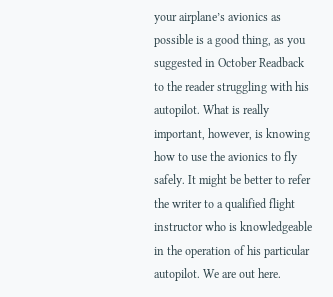your airplane’s avionics as possible is a good thing, as you suggested in October Readback to the reader struggling with his autopilot. What is really important, however, is knowing how to use the avionics to fly safely. It might be better to refer the writer to a qualified flight instructor who is knowledgeable in the operation of his particular autopilot. We are out here.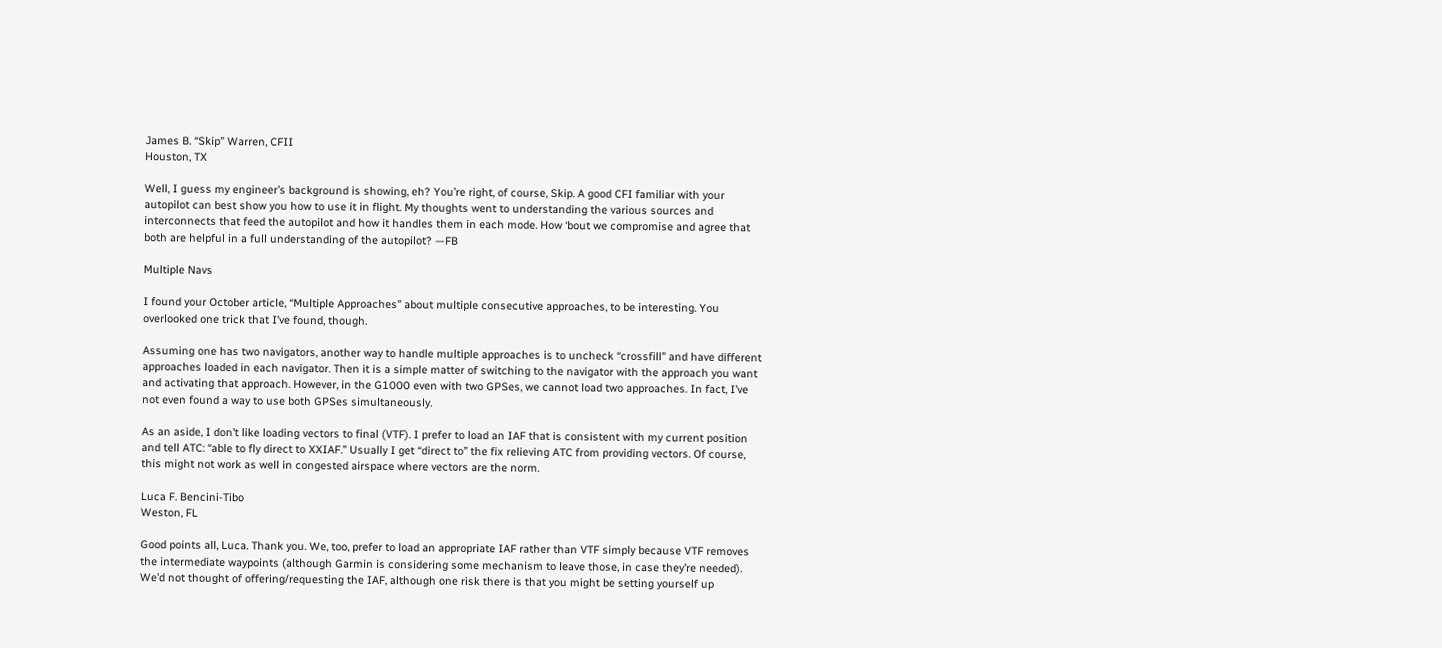James B. “Skip” Warren, CFII
Houston, TX

Well, I guess my engineer’s background is showing, eh? You’re right, of course, Skip. A good CFI familiar with your autopilot can best show you how to use it in flight. My thoughts went to understanding the various sources and interconnects that feed the autopilot and how it handles them in each mode. How ‘bout we compromise and agree that both are helpful in a full understanding of the autopilot? —FB

Multiple Navs

I found your October article, “Multiple Approaches” about multiple consecutive approaches, to be interesting. You overlooked one trick that I’ve found, though.

Assuming one has two navigators, another way to handle multiple approaches is to uncheck “crossfill” and have different approaches loaded in each navigator. Then it is a simple matter of switching to the navigator with the approach you want and activating that approach. However, in the G1000 even with two GPSes, we cannot load two approaches. In fact, I’ve not even found a way to use both GPSes simultaneously.

As an aside, I don’t like loading vectors to final (VTF). I prefer to load an IAF that is consistent with my current position and tell ATC: “able to fly direct to XXIAF.” Usually I get “direct to” the fix relieving ATC from providing vectors. Of course, this might not work as well in congested airspace where vectors are the norm.

Luca F. Bencini-Tibo
Weston, FL

Good points all, Luca. Thank you. We, too, prefer to load an appropriate IAF rather than VTF simply because VTF removes the intermediate waypoints (although Garmin is considering some mechanism to leave those, in case they’re needed). We’d not thought of offering/requesting the IAF, although one risk there is that you might be setting yourself up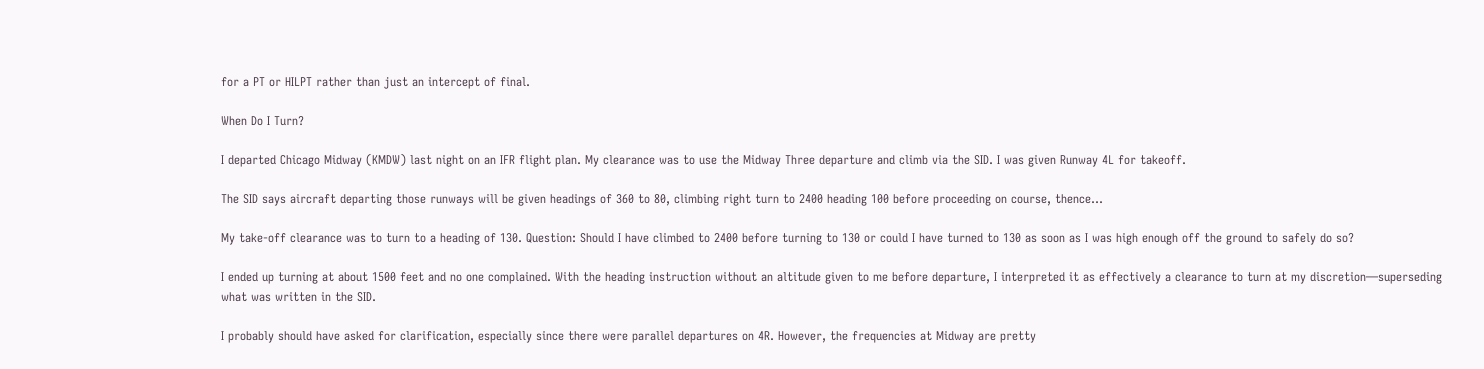for a PT or HILPT rather than just an intercept of final.

When Do I Turn?

I departed Chicago Midway (KMDW) last night on an IFR flight plan. My clearance was to use the Midway Three departure and climb via the SID. I was given Runway 4L for takeoff.

The SID says aircraft departing those runways will be given headings of 360 to 80, climbing right turn to 2400 heading 100 before proceeding on course, thence…

My take-off clearance was to turn to a heading of 130. Question: Should I have climbed to 2400 before turning to 130 or could I have turned to 130 as soon as I was high enough off the ground to safely do so?

I ended up turning at about 1500 feet and no one complained. With the heading instruction without an altitude given to me before departure, I interpreted it as effectively a clearance to turn at my discretion—superseding what was written in the SID.

I probably should have asked for clarification, especially since there were parallel departures on 4R. However, the frequencies at Midway are pretty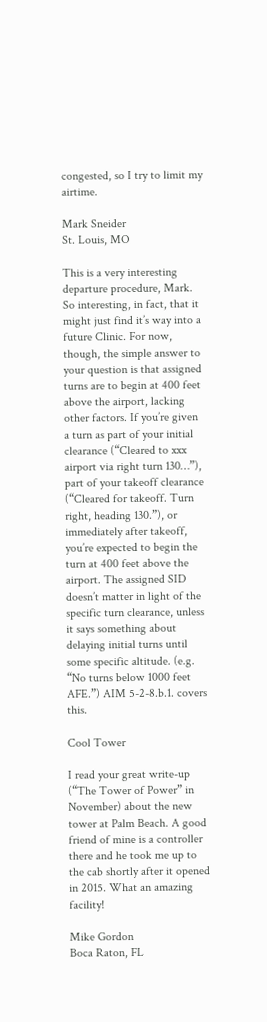congested, so I try to limit my airtime.

Mark Sneider
St. Louis, MO

This is a very interesting departure procedure, Mark. So interesting, in fact, that it might just find it’s way into a future Clinic. For now, though, the simple answer to your question is that assigned turns are to begin at 400 feet above the airport, lacking other factors. If you’re given a turn as part of your initial clearance (“Cleared to xxx airport via right turn 130…”), part of your takeoff clearance (“Cleared for takeoff. Turn right, heading 130.”), or immediately after takeoff, you’re expected to begin the turn at 400 feet above the airport. The assigned SID doesn’t matter in light of the specific turn clearance, unless it says something about delaying initial turns until some specific altitude. (e.g. “No turns below 1000 feet AFE.”) AIM 5-2-8.b.1. covers this.

Cool Tower

I read your great write-up (“The Tower of Power” in November) about the new tower at Palm Beach. A good friend of mine is a controller there and he took me up to the cab shortly after it opened in 2015. What an amazing facility!

Mike Gordon
Boca Raton, FL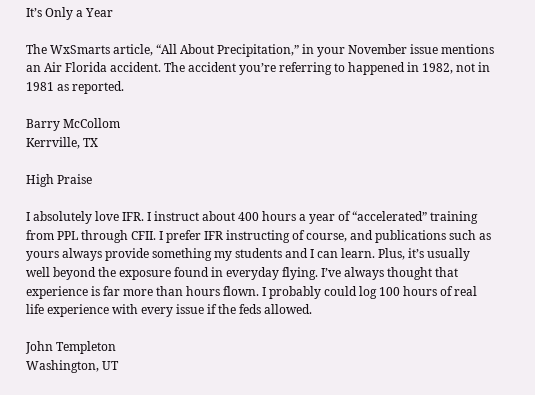It’s Only a Year

The WxSmarts article, “All About Precipitation,” in your November issue mentions an Air Florida accident. The accident you’re referring to happened in 1982, not in 1981 as reported.

Barry McCollom
Kerrville, TX

High Praise

I absolutely love IFR. I instruct about 400 hours a year of “accelerated” training from PPL through CFII. I prefer IFR instructing of course, and publications such as yours always provide something my students and I can learn. Plus, it’s usually well beyond the exposure found in everyday flying. I’ve always thought that experience is far more than hours flown. I probably could log 100 hours of real life experience with every issue if the feds allowed.

John Templeton
Washington, UT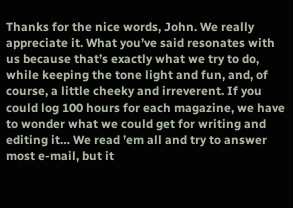Thanks for the nice words, John. We really appreciate it. What you’ve said resonates with us because that’s exactly what we try to do, while keeping the tone light and fun, and, of course, a little cheeky and irreverent. If you could log 100 hours for each magazine, we have to wonder what we could get for writing and editing it… We read ’em all and try to answer most e-mail, but it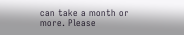can take a month or more. Please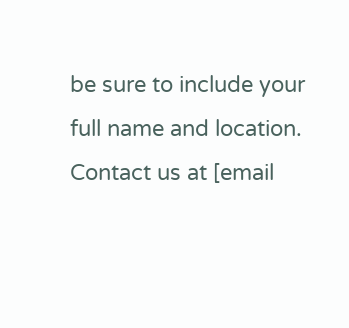be sure to include your full name and location. Contact us at [email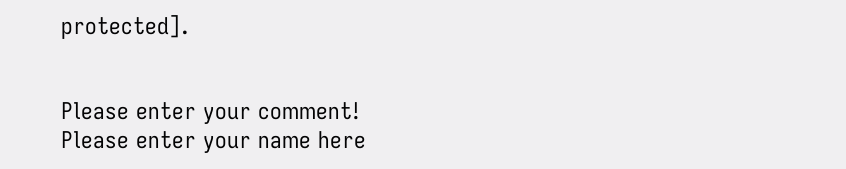protected].


Please enter your comment!
Please enter your name here